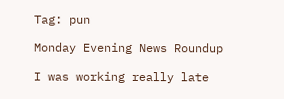Tag: pun

Monday Evening News Roundup

I was working really late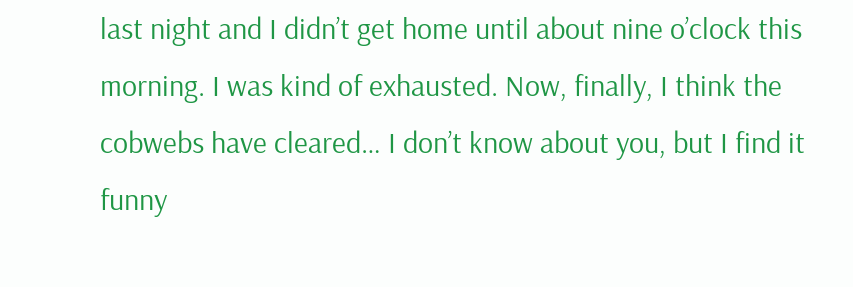last night and I didn’t get home until about nine o’clock this morning. I was kind of exhausted. Now, finally, I think the cobwebs have cleared… I don’t know about you, but I find it funny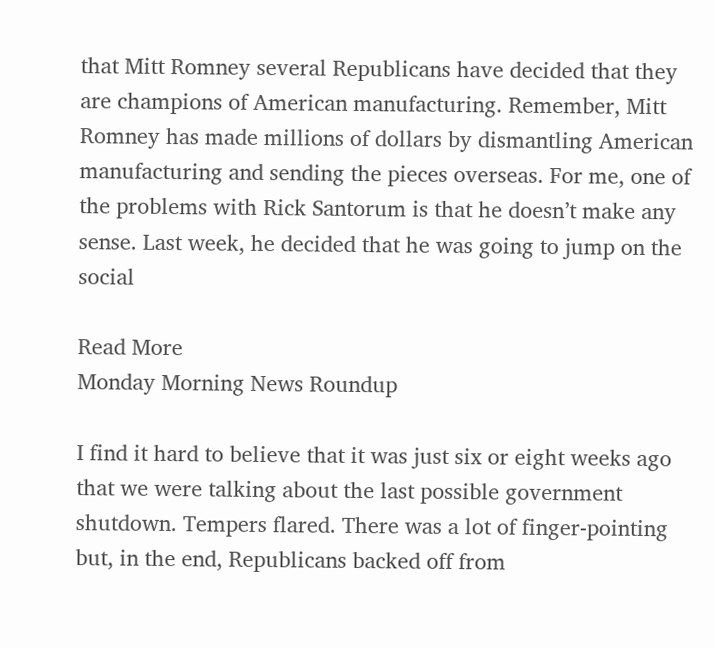that Mitt Romney several Republicans have decided that they are champions of American manufacturing. Remember, Mitt Romney has made millions of dollars by dismantling American manufacturing and sending the pieces overseas. For me, one of the problems with Rick Santorum is that he doesn’t make any sense. Last week, he decided that he was going to jump on the social

Read More
Monday Morning News Roundup

I find it hard to believe that it was just six or eight weeks ago that we were talking about the last possible government shutdown. Tempers flared. There was a lot of finger-pointing but, in the end, Republicans backed off from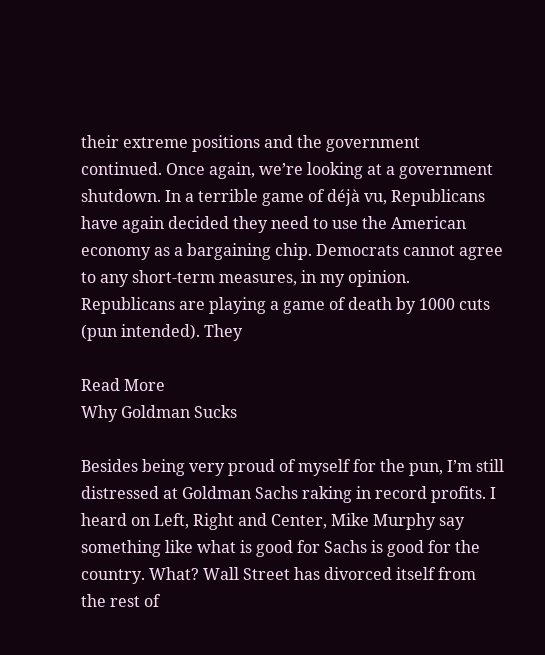their extreme positions and the government continued. Once again, we’re looking at a government shutdown. In a terrible game of déjà vu, Republicans have again decided they need to use the American economy as a bargaining chip. Democrats cannot agree to any short-term measures, in my opinion. Republicans are playing a game of death by 1000 cuts (pun intended). They

Read More
Why Goldman Sucks

Besides being very proud of myself for the pun, I’m still distressed at Goldman Sachs raking in record profits. I heard on Left, Right and Center, Mike Murphy say something like what is good for Sachs is good for the country. What? Wall Street has divorced itself from the rest of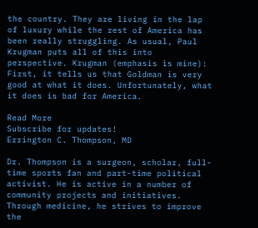the country. They are living in the lap of luxury while the rest of America has been really struggling. As usual, Paul Krugman puts all of this into perspective. Krugman (emphasis is mine): First, it tells us that Goldman is very good at what it does. Unfortunately, what it does is bad for America.

Read More
Subscribe for updates!
Errington C. Thompson, MD

Dr. Thompson is a surgeon, scholar, full-time sports fan and part-time political activist. He is active in a number of community projects and initiatives. Through medicine, he strives to improve the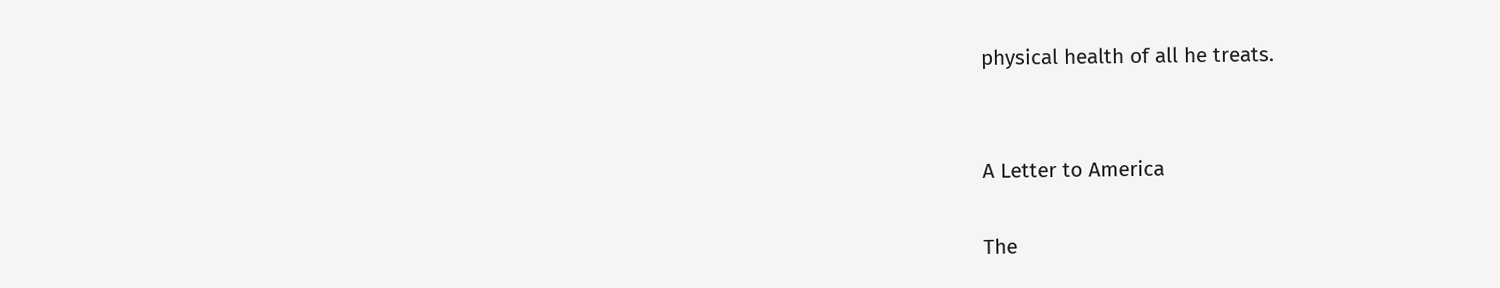physical health of all he treats.


A Letter to America

The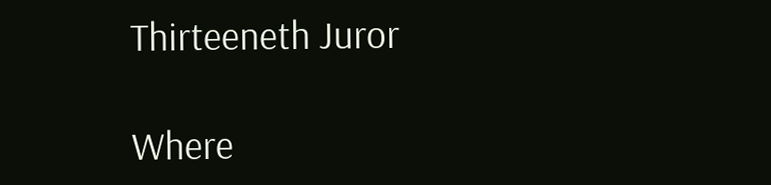Thirteeneth Juror

Where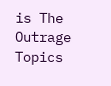is The Outrage Topics